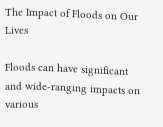The Impact of Floods on Our Lives

Floods can have significant and wide-ranging impacts on various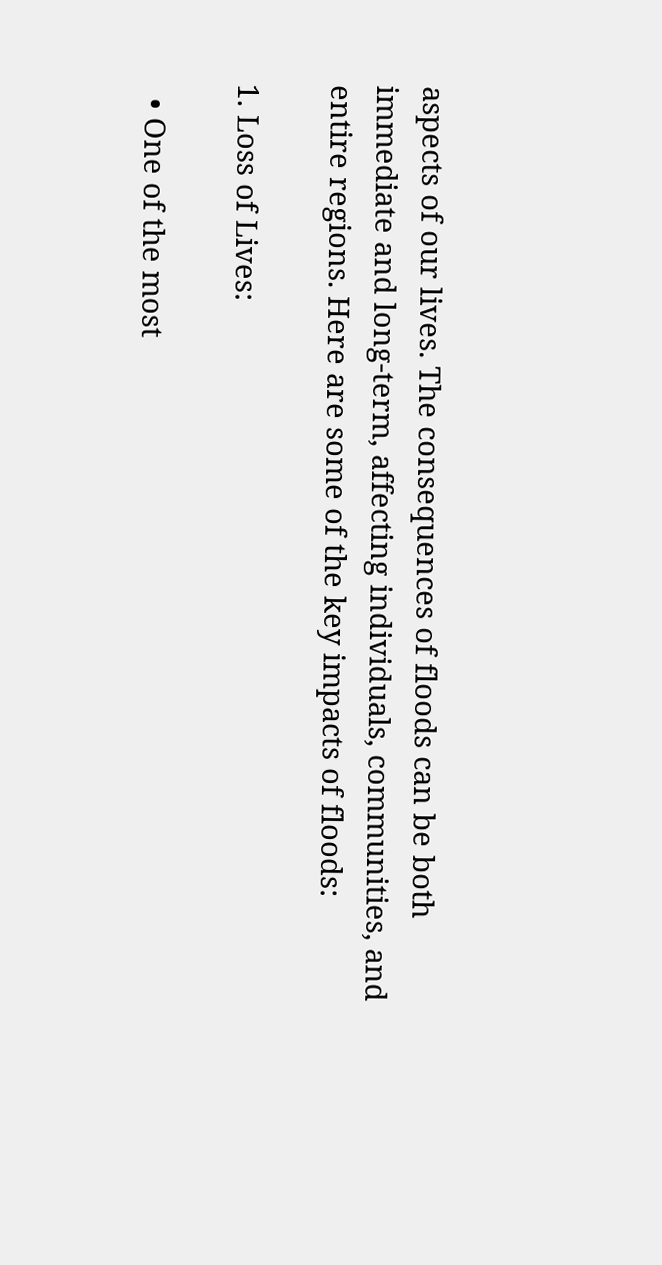aspects of our lives. The consequences of floods can be both immediate and long-term, affecting individuals, communities, and entire regions. Here are some of the key impacts of floods:

1. Loss of Lives:

  • One of the most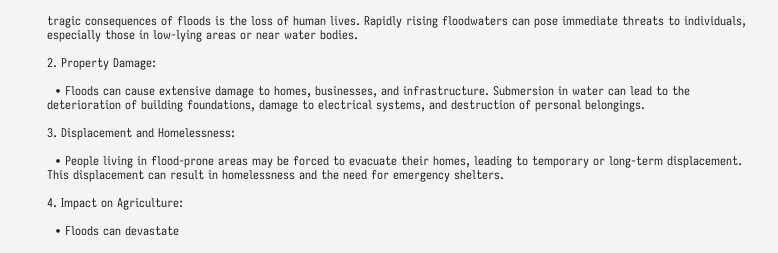tragic consequences of floods is the loss of human lives. Rapidly rising floodwaters can pose immediate threats to individuals, especially those in low-lying areas or near water bodies.

2. Property Damage:

  • Floods can cause extensive damage to homes, businesses, and infrastructure. Submersion in water can lead to the deterioration of building foundations, damage to electrical systems, and destruction of personal belongings.

3. Displacement and Homelessness:

  • People living in flood-prone areas may be forced to evacuate their homes, leading to temporary or long-term displacement. This displacement can result in homelessness and the need for emergency shelters.

4. Impact on Agriculture:

  • Floods can devastate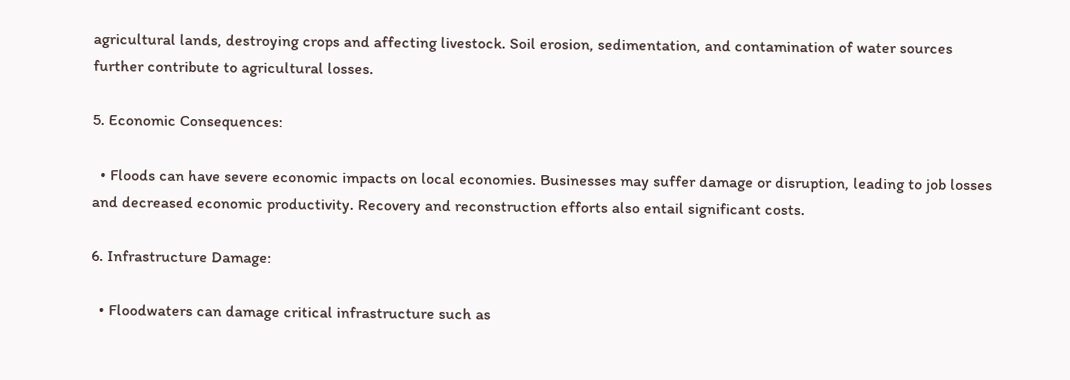agricultural lands, destroying crops and affecting livestock. Soil erosion, sedimentation, and contamination of water sources further contribute to agricultural losses.

5. Economic Consequences:

  • Floods can have severe economic impacts on local economies. Businesses may suffer damage or disruption, leading to job losses and decreased economic productivity. Recovery and reconstruction efforts also entail significant costs.

6. Infrastructure Damage:

  • Floodwaters can damage critical infrastructure such as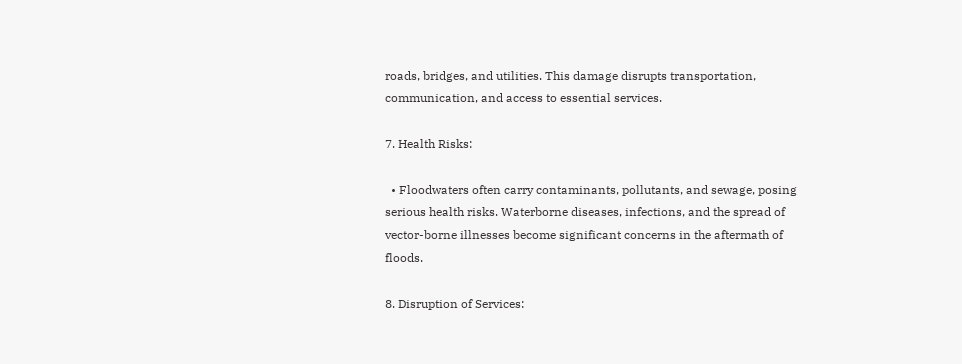roads, bridges, and utilities. This damage disrupts transportation, communication, and access to essential services.

7. Health Risks:

  • Floodwaters often carry contaminants, pollutants, and sewage, posing serious health risks. Waterborne diseases, infections, and the spread of vector-borne illnesses become significant concerns in the aftermath of floods.

8. Disruption of Services: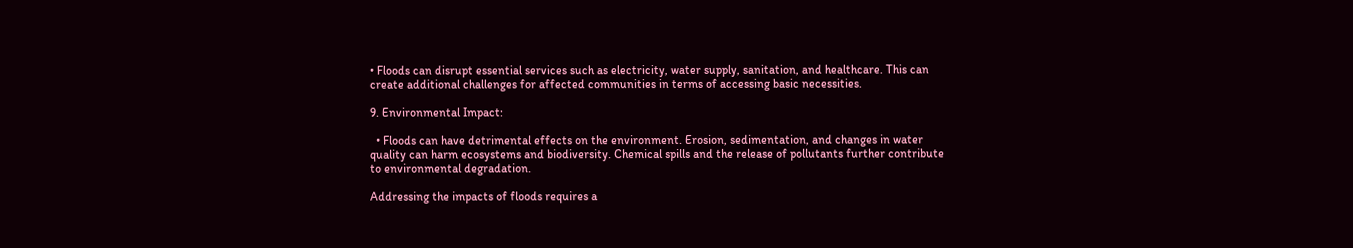• Floods can disrupt essential services such as electricity, water supply, sanitation, and healthcare. This can create additional challenges for affected communities in terms of accessing basic necessities.

9. Environmental Impact:

  • Floods can have detrimental effects on the environment. Erosion, sedimentation, and changes in water quality can harm ecosystems and biodiversity. Chemical spills and the release of pollutants further contribute to environmental degradation.

Addressing the impacts of floods requires a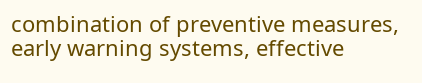combination of preventive measures, early warning systems, effective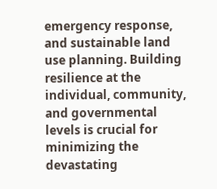emergency response, and sustainable land use planning. Building resilience at the individual, community, and governmental levels is crucial for minimizing the devastating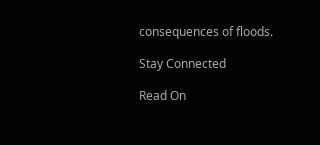consequences of floods.

Stay Connected

Read On